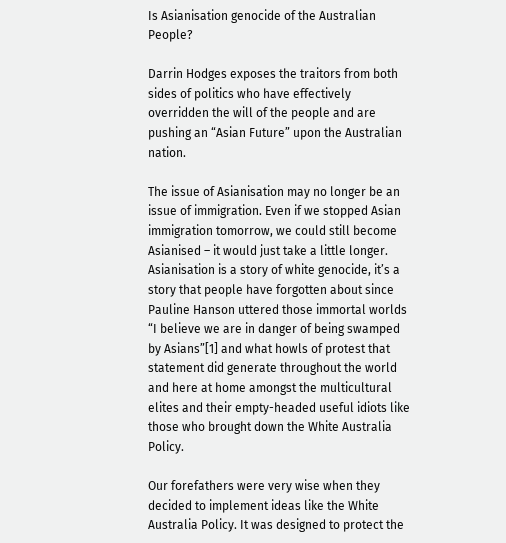Is Asianisation genocide of the Australian People?

Darrin Hodges exposes the traitors from both sides of politics who have effectively overridden the will of the people and are pushing an “Asian Future” upon the Australian nation.

The issue of Asianisation may no longer be an issue of immigration. Even if we stopped Asian immigration tomorrow, we could still become Asianised – it would just take a little longer. Asianisation is a story of white genocide, it’s a story that people have forgotten about since Pauline Hanson uttered those immortal worlds “I believe we are in danger of being swamped by Asians”[1] and what howls of protest that statement did generate throughout the world and here at home amongst the multicultural elites and their empty-headed useful idiots like those who brought down the White Australia Policy.

Our forefathers were very wise when they decided to implement ideas like the White Australia Policy. It was designed to protect the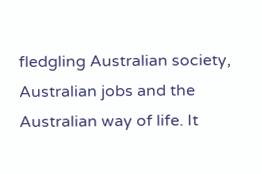fledgling Australian society, Australian jobs and the Australian way of life. It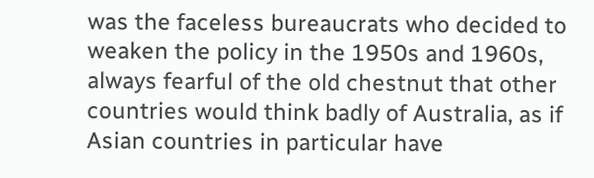was the faceless bureaucrats who decided to weaken the policy in the 1950s and 1960s, always fearful of the old chestnut that other countries would think badly of Australia, as if Asian countries in particular have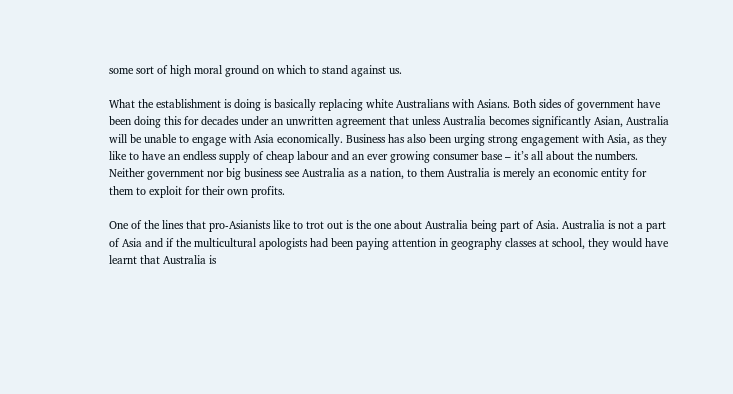some sort of high moral ground on which to stand against us.

What the establishment is doing is basically replacing white Australians with Asians. Both sides of government have been doing this for decades under an unwritten agreement that unless Australia becomes significantly Asian, Australia will be unable to engage with Asia economically. Business has also been urging strong engagement with Asia, as they like to have an endless supply of cheap labour and an ever growing consumer base – it’s all about the numbers. Neither government nor big business see Australia as a nation, to them Australia is merely an economic entity for them to exploit for their own profits.

One of the lines that pro-Asianists like to trot out is the one about Australia being part of Asia. Australia is not a part of Asia and if the multicultural apologists had been paying attention in geography classes at school, they would have learnt that Australia is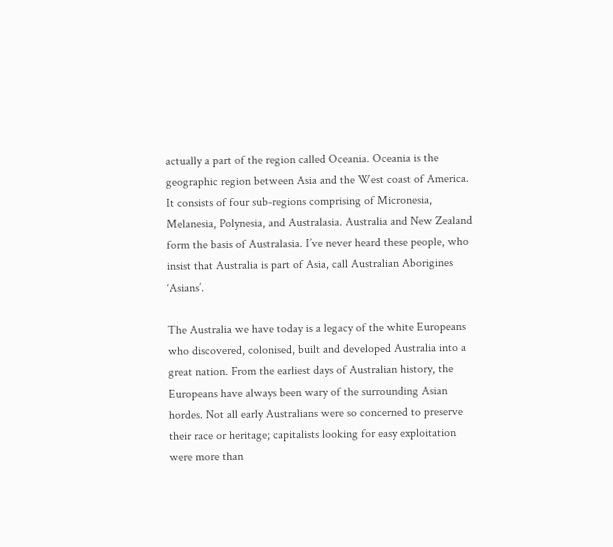actually a part of the region called Oceania. Oceania is the geographic region between Asia and the West coast of America. It consists of four sub-regions comprising of Micronesia, Melanesia, Polynesia, and Australasia. Australia and New Zealand form the basis of Australasia. I’ve never heard these people, who insist that Australia is part of Asia, call Australian Aborigines ‘Asians’.

The Australia we have today is a legacy of the white Europeans who discovered, colonised, built and developed Australia into a great nation. From the earliest days of Australian history, the Europeans have always been wary of the surrounding Asian hordes. Not all early Australians were so concerned to preserve their race or heritage; capitalists looking for easy exploitation were more than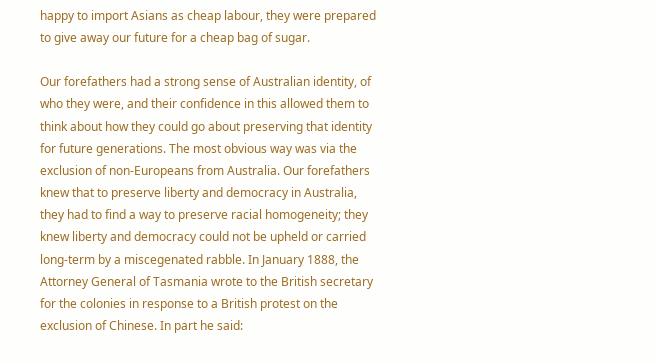happy to import Asians as cheap labour, they were prepared to give away our future for a cheap bag of sugar.

Our forefathers had a strong sense of Australian identity, of who they were, and their confidence in this allowed them to think about how they could go about preserving that identity for future generations. The most obvious way was via the exclusion of non-Europeans from Australia. Our forefathers knew that to preserve liberty and democracy in Australia, they had to find a way to preserve racial homogeneity; they knew liberty and democracy could not be upheld or carried long-term by a miscegenated rabble. In January 1888, the Attorney General of Tasmania wrote to the British secretary for the colonies in response to a British protest on the exclusion of Chinese. In part he said: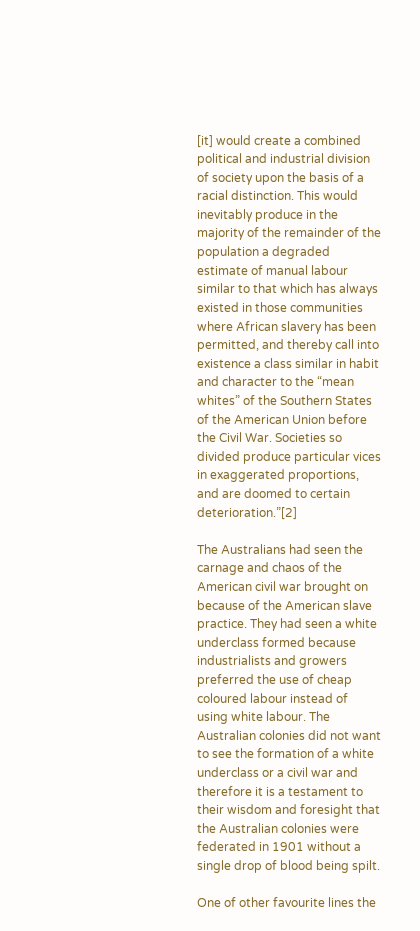[it] would create a combined political and industrial division of society upon the basis of a racial distinction. This would inevitably produce in the majority of the remainder of the population a degraded estimate of manual labour similar to that which has always existed in those communities where African slavery has been permitted, and thereby call into existence a class similar in habit and character to the “mean whites” of the Southern States of the American Union before the Civil War. Societies so divided produce particular vices in exaggerated proportions, and are doomed to certain deterioration.”[2]

The Australians had seen the carnage and chaos of the American civil war brought on because of the American slave practice. They had seen a white underclass formed because industrialists and growers preferred the use of cheap coloured labour instead of using white labour. The Australian colonies did not want to see the formation of a white underclass or a civil war and therefore it is a testament to their wisdom and foresight that the Australian colonies were federated in 1901 without a single drop of blood being spilt.

One of other favourite lines the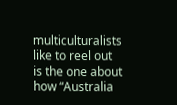multiculturalists like to reel out is the one about how “Australia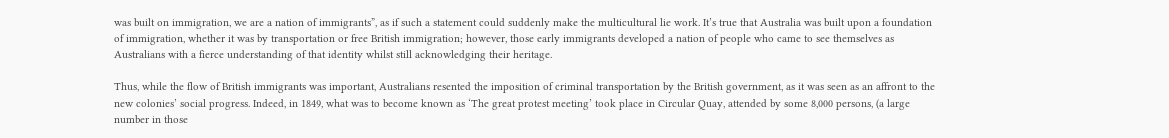was built on immigration, we are a nation of immigrants”, as if such a statement could suddenly make the multicultural lie work. It’s true that Australia was built upon a foundation of immigration, whether it was by transportation or free British immigration; however, those early immigrants developed a nation of people who came to see themselves as Australians with a fierce understanding of that identity whilst still acknowledging their heritage.

Thus, while the flow of British immigrants was important, Australians resented the imposition of criminal transportation by the British government, as it was seen as an affront to the new colonies’ social progress. Indeed, in 1849, what was to become known as ‘The great protest meeting’ took place in Circular Quay, attended by some 8,000 persons, (a large number in those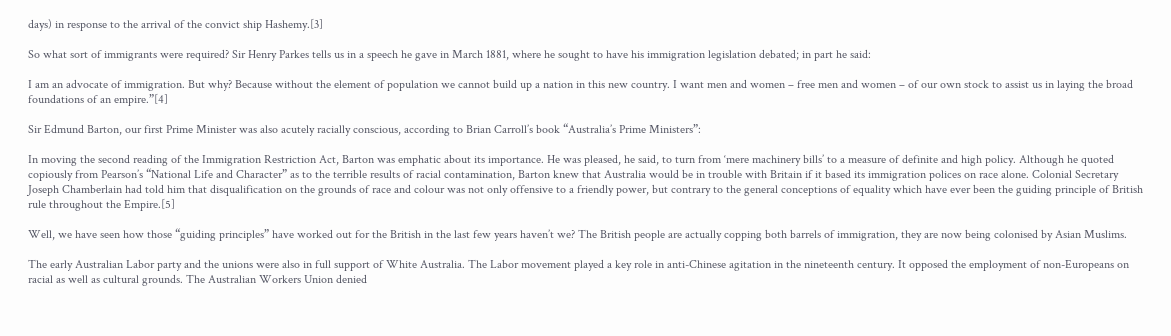days) in response to the arrival of the convict ship Hashemy.[3]

So what sort of immigrants were required? Sir Henry Parkes tells us in a speech he gave in March 1881, where he sought to have his immigration legislation debated; in part he said:

I am an advocate of immigration. But why? Because without the element of population we cannot build up a nation in this new country. I want men and women – free men and women – of our own stock to assist us in laying the broad foundations of an empire.”[4]

Sir Edmund Barton, our first Prime Minister was also acutely racially conscious, according to Brian Carroll’s book “Australia’s Prime Ministers”:

In moving the second reading of the Immigration Restriction Act, Barton was emphatic about its importance. He was pleased, he said, to turn from ‘mere machinery bills’ to a measure of definite and high policy. Although he quoted copiously from Pearson’s “National Life and Character” as to the terrible results of racial contamination, Barton knew that Australia would be in trouble with Britain if it based its immigration polices on race alone. Colonial Secretary Joseph Chamberlain had told him that disqualification on the grounds of race and colour was not only offensive to a friendly power, but contrary to the general conceptions of equality which have ever been the guiding principle of British rule throughout the Empire.[5]

Well, we have seen how those “guiding principles” have worked out for the British in the last few years haven’t we? The British people are actually copping both barrels of immigration, they are now being colonised by Asian Muslims.

The early Australian Labor party and the unions were also in full support of White Australia. The Labor movement played a key role in anti-Chinese agitation in the nineteenth century. It opposed the employment of non-Europeans on racial as well as cultural grounds. The Australian Workers Union denied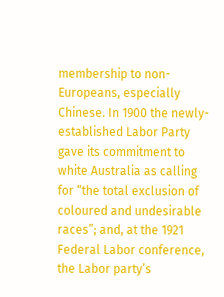membership to non-Europeans, especially Chinese. In 1900 the newly-established Labor Party gave its commitment to white Australia as calling for “the total exclusion of coloured and undesirable races”; and, at the 1921 Federal Labor conference, the Labor party’s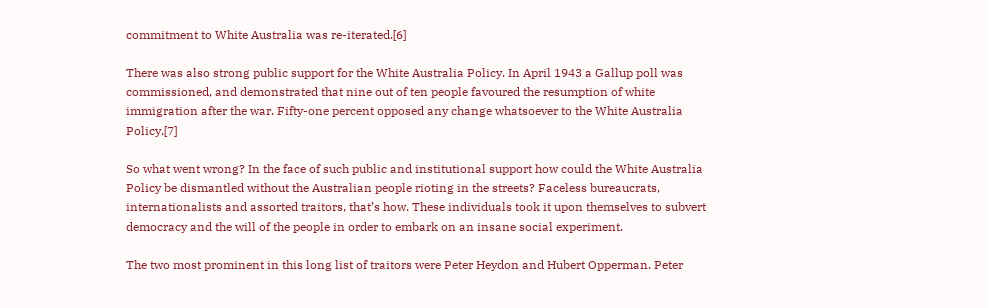commitment to White Australia was re-iterated.[6]

There was also strong public support for the White Australia Policy. In April 1943 a Gallup poll was commissioned, and demonstrated that nine out of ten people favoured the resumption of white immigration after the war. Fifty-one percent opposed any change whatsoever to the White Australia Policy.[7]

So what went wrong? In the face of such public and institutional support how could the White Australia Policy be dismantled without the Australian people rioting in the streets? Faceless bureaucrats, internationalists and assorted traitors, that’s how. These individuals took it upon themselves to subvert democracy and the will of the people in order to embark on an insane social experiment.

The two most prominent in this long list of traitors were Peter Heydon and Hubert Opperman. Peter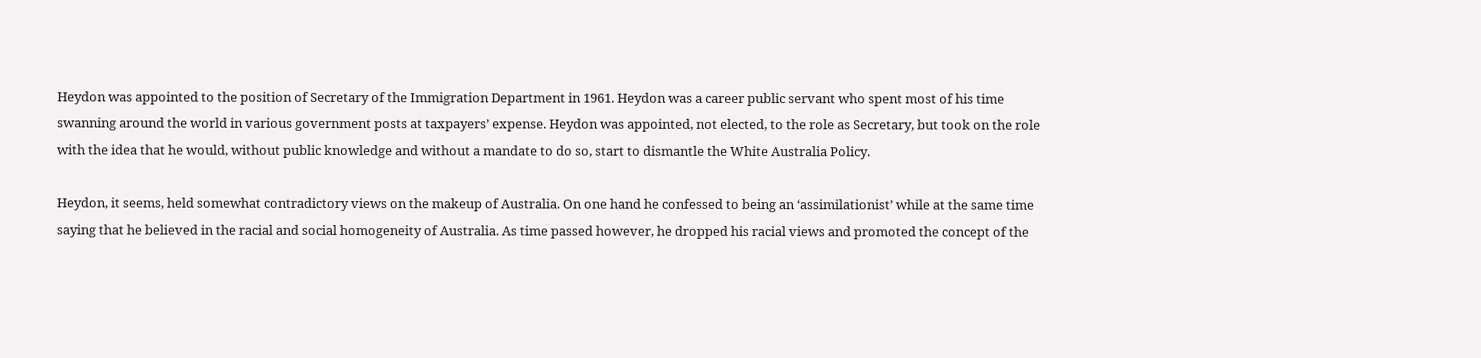Heydon was appointed to the position of Secretary of the Immigration Department in 1961. Heydon was a career public servant who spent most of his time swanning around the world in various government posts at taxpayers’ expense. Heydon was appointed, not elected, to the role as Secretary, but took on the role with the idea that he would, without public knowledge and without a mandate to do so, start to dismantle the White Australia Policy.

Heydon, it seems, held somewhat contradictory views on the makeup of Australia. On one hand he confessed to being an ‘assimilationist’ while at the same time saying that he believed in the racial and social homogeneity of Australia. As time passed however, he dropped his racial views and promoted the concept of the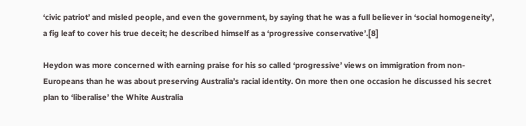‘civic patriot’ and misled people, and even the government, by saying that he was a full believer in ‘social homogeneity’, a fig leaf to cover his true deceit; he described himself as a ‘progressive conservative’.[8]

Heydon was more concerned with earning praise for his so called ‘progressive’ views on immigration from non-Europeans than he was about preserving Australia’s racial identity. On more then one occasion he discussed his secret plan to ‘liberalise’ the White Australia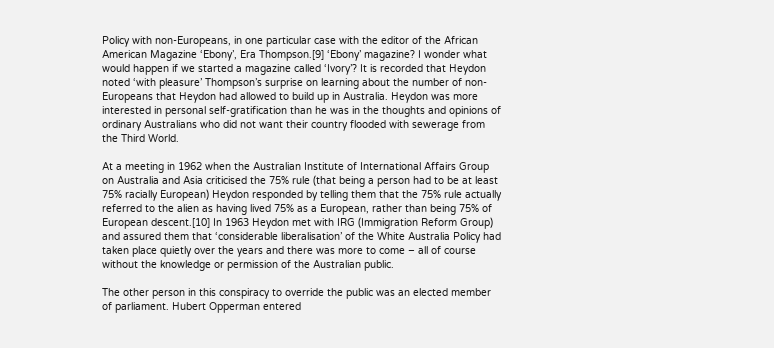Policy with non-Europeans, in one particular case with the editor of the African American Magazine ‘Ebony’, Era Thompson.[9] ‘Ebony’ magazine? I wonder what would happen if we started a magazine called ‘Ivory’? It is recorded that Heydon noted ‘with pleasure’ Thompson’s surprise on learning about the number of non-Europeans that Heydon had allowed to build up in Australia. Heydon was more interested in personal self-gratification than he was in the thoughts and opinions of ordinary Australians who did not want their country flooded with sewerage from the Third World.

At a meeting in 1962 when the Australian Institute of International Affairs Group on Australia and Asia criticised the 75% rule (that being a person had to be at least 75% racially European) Heydon responded by telling them that the 75% rule actually referred to the alien as having lived 75% as a European, rather than being 75% of European descent.[10] In 1963 Heydon met with IRG (Immigration Reform Group) and assured them that ‘considerable liberalisation’ of the White Australia Policy had taken place quietly over the years and there was more to come – all of course without the knowledge or permission of the Australian public.

The other person in this conspiracy to override the public was an elected member of parliament. Hubert Opperman entered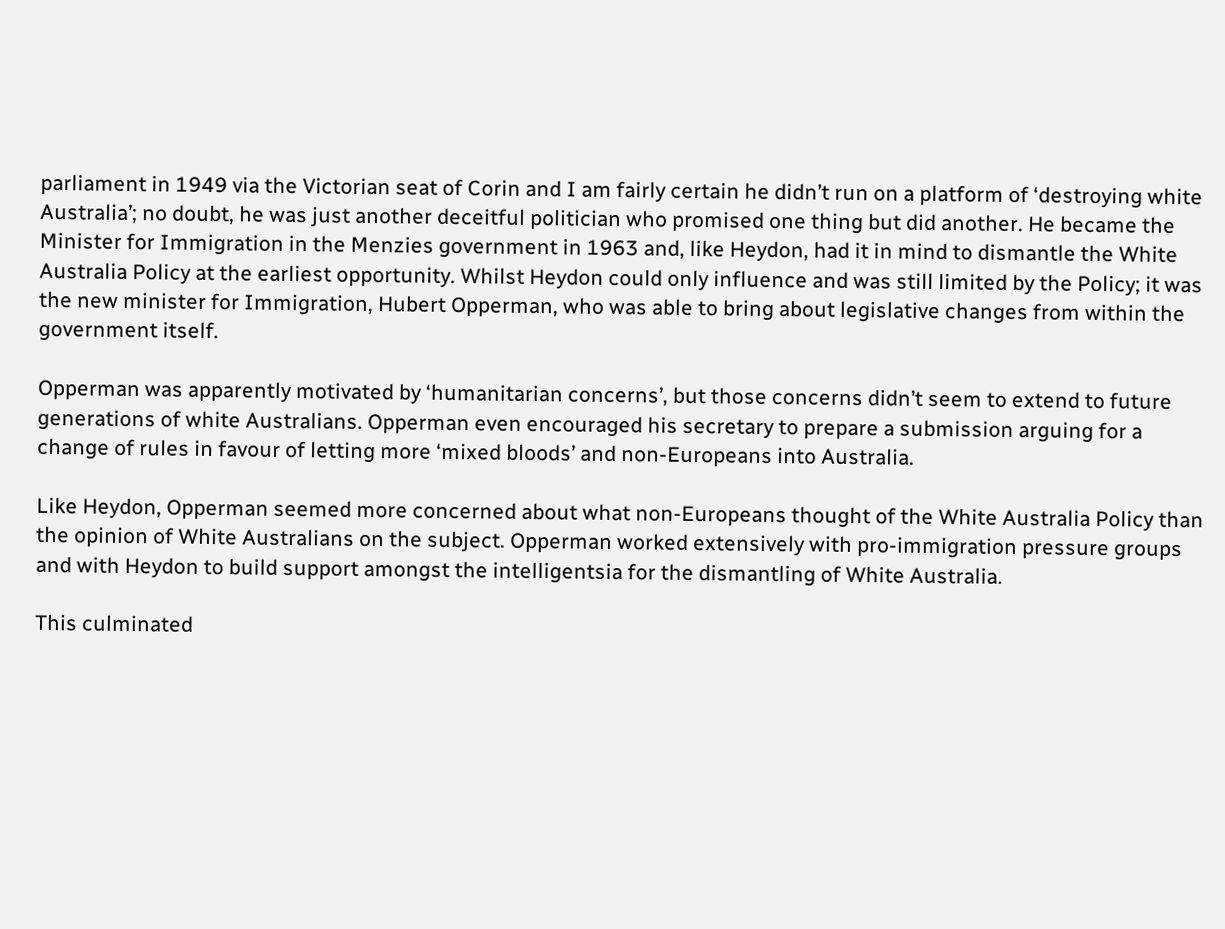parliament in 1949 via the Victorian seat of Corin and I am fairly certain he didn’t run on a platform of ‘destroying white Australia’; no doubt, he was just another deceitful politician who promised one thing but did another. He became the Minister for Immigration in the Menzies government in 1963 and, like Heydon, had it in mind to dismantle the White Australia Policy at the earliest opportunity. Whilst Heydon could only influence and was still limited by the Policy; it was the new minister for Immigration, Hubert Opperman, who was able to bring about legislative changes from within the government itself.

Opperman was apparently motivated by ‘humanitarian concerns’, but those concerns didn’t seem to extend to future generations of white Australians. Opperman even encouraged his secretary to prepare a submission arguing for a change of rules in favour of letting more ‘mixed bloods’ and non-Europeans into Australia.

Like Heydon, Opperman seemed more concerned about what non-Europeans thought of the White Australia Policy than the opinion of White Australians on the subject. Opperman worked extensively with pro-immigration pressure groups and with Heydon to build support amongst the intelligentsia for the dismantling of White Australia.

This culminated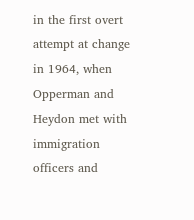in the first overt attempt at change in 1964, when Opperman and Heydon met with immigration officers and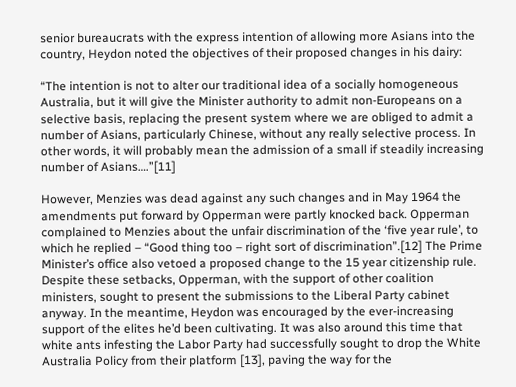senior bureaucrats with the express intention of allowing more Asians into the country, Heydon noted the objectives of their proposed changes in his dairy:

“The intention is not to alter our traditional idea of a socially homogeneous Australia, but it will give the Minister authority to admit non-Europeans on a selective basis, replacing the present system where we are obliged to admit a number of Asians, particularly Chinese, without any really selective process. In other words, it will probably mean the admission of a small if steadily increasing number of Asians….”[11]

However, Menzies was dead against any such changes and in May 1964 the amendments put forward by Opperman were partly knocked back. Opperman complained to Menzies about the unfair discrimination of the ‘five year rule’, to which he replied – “Good thing too – right sort of discrimination”.[12] The Prime Minister’s office also vetoed a proposed change to the 15 year citizenship rule. Despite these setbacks, Opperman, with the support of other coalition ministers, sought to present the submissions to the Liberal Party cabinet anyway. In the meantime, Heydon was encouraged by the ever-increasing support of the elites he’d been cultivating. It was also around this time that white ants infesting the Labor Party had successfully sought to drop the White Australia Policy from their platform [13], paving the way for the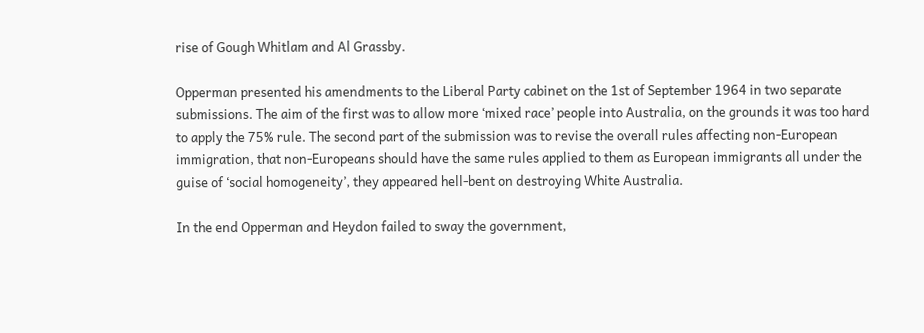rise of Gough Whitlam and Al Grassby.

Opperman presented his amendments to the Liberal Party cabinet on the 1st of September 1964 in two separate submissions. The aim of the first was to allow more ‘mixed race’ people into Australia, on the grounds it was too hard to apply the 75% rule. The second part of the submission was to revise the overall rules affecting non-European immigration, that non-Europeans should have the same rules applied to them as European immigrants all under the guise of ‘social homogeneity’, they appeared hell-bent on destroying White Australia.

In the end Opperman and Heydon failed to sway the government,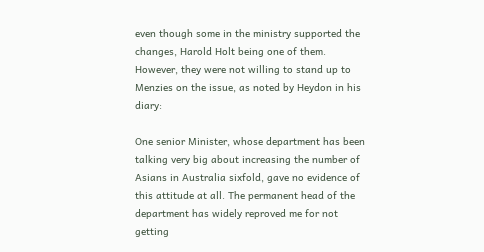even though some in the ministry supported the changes, Harold Holt being one of them. However, they were not willing to stand up to Menzies on the issue, as noted by Heydon in his diary:

One senior Minister, whose department has been talking very big about increasing the number of Asians in Australia sixfold, gave no evidence of this attitude at all. The permanent head of the department has widely reproved me for not getting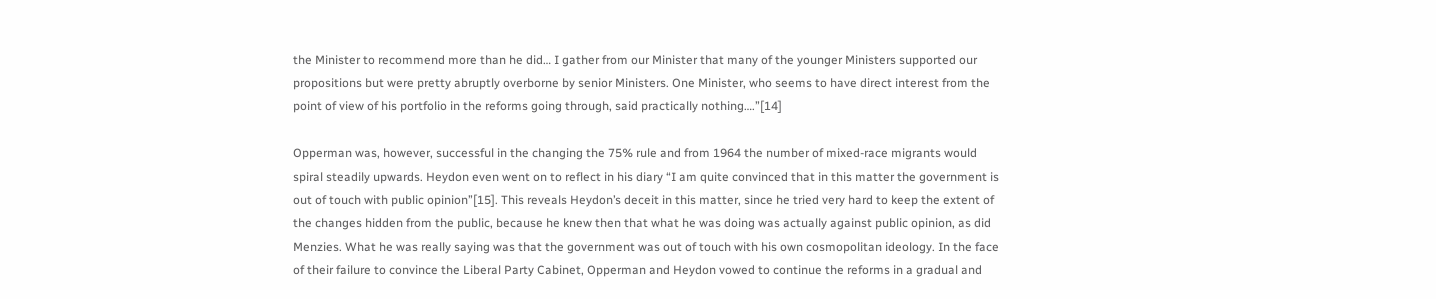the Minister to recommend more than he did… I gather from our Minister that many of the younger Ministers supported our propositions but were pretty abruptly overborne by senior Ministers. One Minister, who seems to have direct interest from the point of view of his portfolio in the reforms going through, said practically nothing….”[14]

Opperman was, however, successful in the changing the 75% rule and from 1964 the number of mixed-race migrants would spiral steadily upwards. Heydon even went on to reflect in his diary “I am quite convinced that in this matter the government is out of touch with public opinion”[15]. This reveals Heydon’s deceit in this matter, since he tried very hard to keep the extent of the changes hidden from the public, because he knew then that what he was doing was actually against public opinion, as did Menzies. What he was really saying was that the government was out of touch with his own cosmopolitan ideology. In the face of their failure to convince the Liberal Party Cabinet, Opperman and Heydon vowed to continue the reforms in a gradual and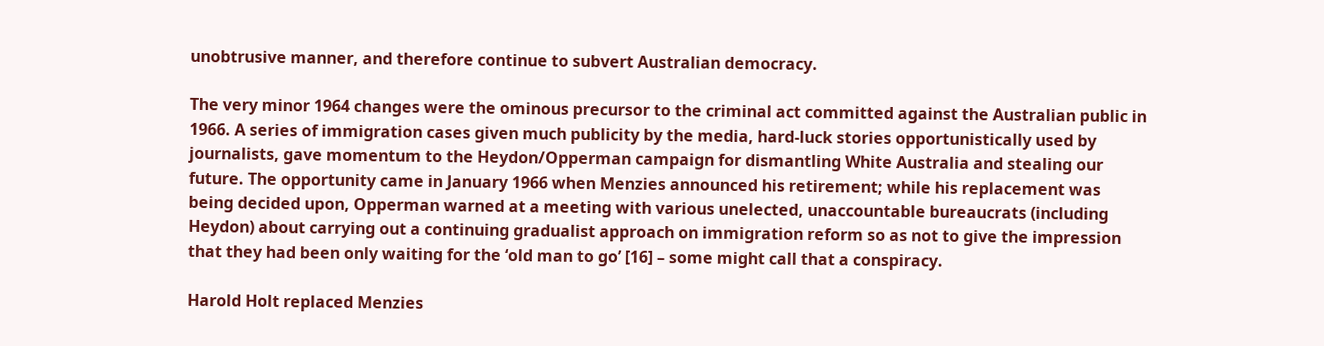unobtrusive manner, and therefore continue to subvert Australian democracy.

The very minor 1964 changes were the ominous precursor to the criminal act committed against the Australian public in 1966. A series of immigration cases given much publicity by the media, hard-luck stories opportunistically used by journalists, gave momentum to the Heydon/Opperman campaign for dismantling White Australia and stealing our future. The opportunity came in January 1966 when Menzies announced his retirement; while his replacement was being decided upon, Opperman warned at a meeting with various unelected, unaccountable bureaucrats (including Heydon) about carrying out a continuing gradualist approach on immigration reform so as not to give the impression that they had been only waiting for the ‘old man to go’ [16] – some might call that a conspiracy.

Harold Holt replaced Menzies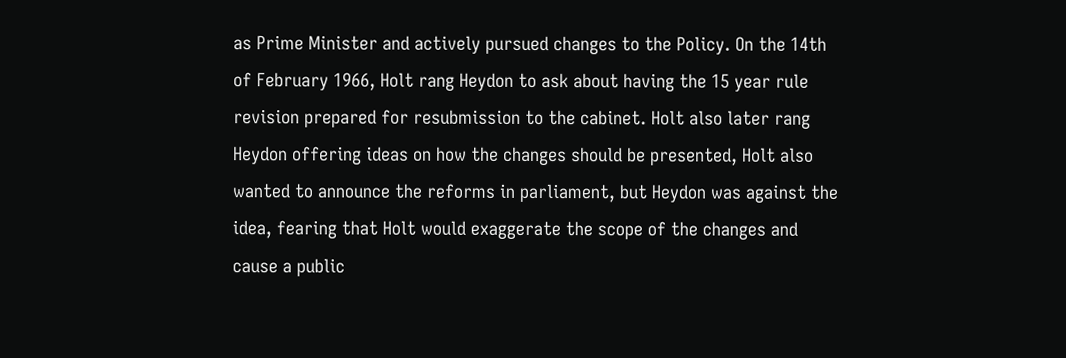as Prime Minister and actively pursued changes to the Policy. On the 14th of February 1966, Holt rang Heydon to ask about having the 15 year rule revision prepared for resubmission to the cabinet. Holt also later rang Heydon offering ideas on how the changes should be presented, Holt also wanted to announce the reforms in parliament, but Heydon was against the idea, fearing that Holt would exaggerate the scope of the changes and cause a public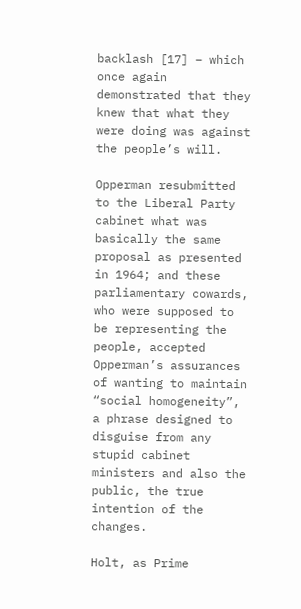backlash [17] – which once again demonstrated that they knew that what they were doing was against the people’s will.

Opperman resubmitted to the Liberal Party cabinet what was basically the same proposal as presented in 1964; and these parliamentary cowards, who were supposed to be representing the people, accepted Opperman’s assurances of wanting to maintain “social homogeneity”, a phrase designed to disguise from any stupid cabinet ministers and also the public, the true intention of the changes.

Holt, as Prime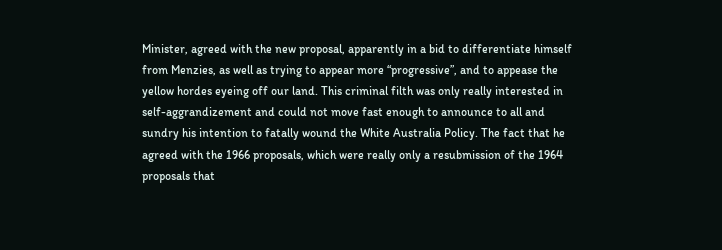Minister, agreed with the new proposal, apparently in a bid to differentiate himself from Menzies, as well as trying to appear more “progressive”, and to appease the yellow hordes eyeing off our land. This criminal filth was only really interested in self-aggrandizement and could not move fast enough to announce to all and sundry his intention to fatally wound the White Australia Policy. The fact that he agreed with the 1966 proposals, which were really only a resubmission of the 1964 proposals that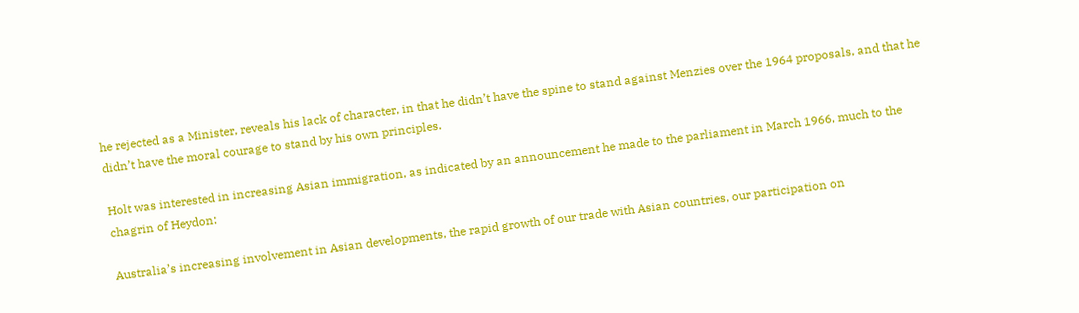he rejected as a Minister, reveals his lack of character, in that he didn’t have the spine to stand against Menzies over the 1964 proposals, and that he didn’t have the moral courage to stand by his own principles.

Holt was interested in increasing Asian immigration, as indicated by an announcement he made to the parliament in March 1966, much to the chagrin of Heydon:

Australia’s increasing involvement in Asian developments, the rapid growth of our trade with Asian countries, our participation on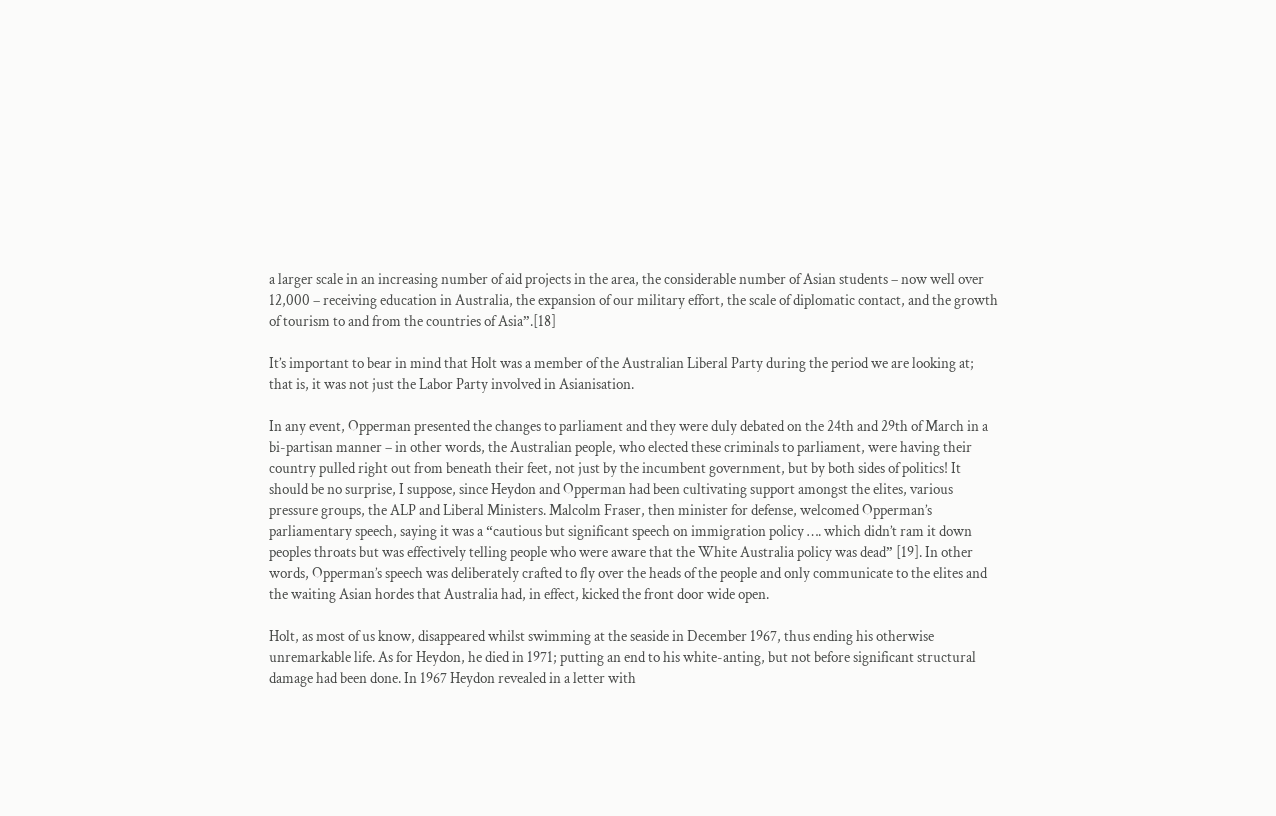a larger scale in an increasing number of aid projects in the area, the considerable number of Asian students – now well over 12,000 – receiving education in Australia, the expansion of our military effort, the scale of diplomatic contact, and the growth of tourism to and from the countries of Asia”.[18]

It’s important to bear in mind that Holt was a member of the Australian Liberal Party during the period we are looking at; that is, it was not just the Labor Party involved in Asianisation.

In any event, Opperman presented the changes to parliament and they were duly debated on the 24th and 29th of March in a bi-partisan manner – in other words, the Australian people, who elected these criminals to parliament, were having their country pulled right out from beneath their feet, not just by the incumbent government, but by both sides of politics! It should be no surprise, I suppose, since Heydon and Opperman had been cultivating support amongst the elites, various pressure groups, the ALP and Liberal Ministers. Malcolm Fraser, then minister for defense, welcomed Opperman’s parliamentary speech, saying it was a “cautious but significant speech on immigration policy …. which didn’t ram it down peoples throats but was effectively telling people who were aware that the White Australia policy was dead” [19]. In other words, Opperman’s speech was deliberately crafted to fly over the heads of the people and only communicate to the elites and the waiting Asian hordes that Australia had, in effect, kicked the front door wide open.

Holt, as most of us know, disappeared whilst swimming at the seaside in December 1967, thus ending his otherwise unremarkable life. As for Heydon, he died in 1971; putting an end to his white-anting, but not before significant structural damage had been done. In 1967 Heydon revealed in a letter with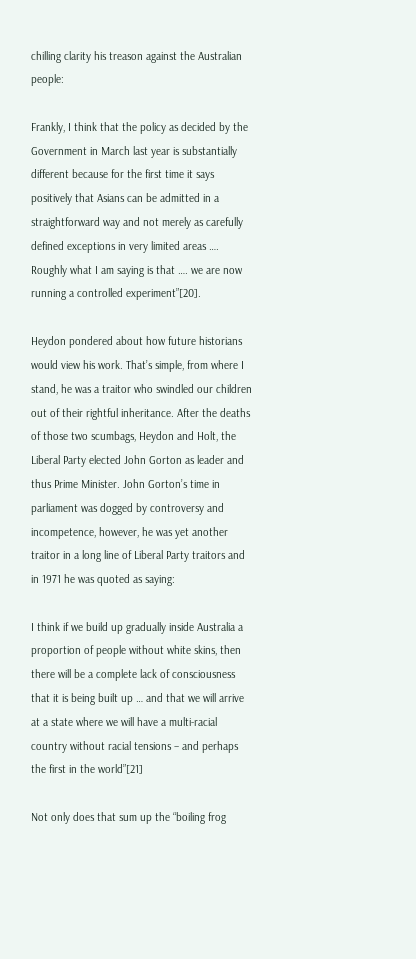chilling clarity his treason against the Australian people:

Frankly, I think that the policy as decided by the Government in March last year is substantially different because for the first time it says positively that Asians can be admitted in a straightforward way and not merely as carefully defined exceptions in very limited areas …. Roughly what I am saying is that …. we are now running a controlled experiment”[20].

Heydon pondered about how future historians would view his work. That’s simple, from where I stand, he was a traitor who swindled our children out of their rightful inheritance. After the deaths of those two scumbags, Heydon and Holt, the Liberal Party elected John Gorton as leader and thus Prime Minister. John Gorton’s time in parliament was dogged by controversy and incompetence, however, he was yet another traitor in a long line of Liberal Party traitors and in 1971 he was quoted as saying:

I think if we build up gradually inside Australia a proportion of people without white skins, then there will be a complete lack of consciousness that it is being built up … and that we will arrive at a state where we will have a multi-racial country without racial tensions – and perhaps the first in the world”[21]

Not only does that sum up the “boiling frog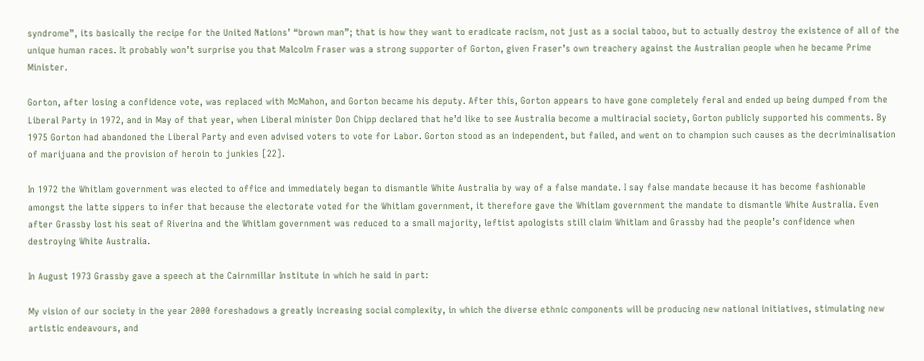syndrome”, its basically the recipe for the United Nations’ “brown man”; that is how they want to eradicate racism, not just as a social taboo, but to actually destroy the existence of all of the unique human races. It probably won’t surprise you that Malcolm Fraser was a strong supporter of Gorton, given Fraser’s own treachery against the Australian people when he became Prime Minister.

Gorton, after losing a confidence vote, was replaced with McMahon, and Gorton became his deputy. After this, Gorton appears to have gone completely feral and ended up being dumped from the Liberal Party in 1972, and in May of that year, when Liberal minister Don Chipp declared that he’d like to see Australia become a multiracial society, Gorton publicly supported his comments. By 1975 Gorton had abandoned the Liberal Party and even advised voters to vote for Labor. Gorton stood as an independent, but failed, and went on to champion such causes as the decriminalisation of marijuana and the provision of heroin to junkies [22].

In 1972 the Whitlam government was elected to office and immediately began to dismantle White Australia by way of a false mandate. I say false mandate because it has become fashionable amongst the latte sippers to infer that because the electorate voted for the Whitlam government, it therefore gave the Whitlam government the mandate to dismantle White Australia. Even after Grassby lost his seat of Riverina and the Whitlam government was reduced to a small majority, leftist apologists still claim Whitlam and Grassby had the people’s confidence when destroying White Australia.

In August 1973 Grassby gave a speech at the Cairnmillar Institute in which he said in part:

My vision of our society in the year 2000 foreshadows a greatly increasing social complexity, in which the diverse ethnic components will be producing new national initiatives, stimulating new artistic endeavours, and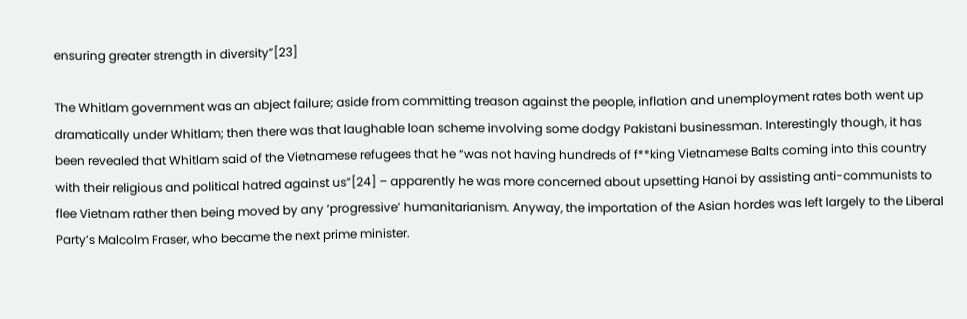ensuring greater strength in diversity”[23]

The Whitlam government was an abject failure; aside from committing treason against the people, inflation and unemployment rates both went up dramatically under Whitlam; then there was that laughable loan scheme involving some dodgy Pakistani businessman. Interestingly though, it has been revealed that Whitlam said of the Vietnamese refugees that he “was not having hundreds of f**king Vietnamese Balts coming into this country with their religious and political hatred against us”[24] – apparently he was more concerned about upsetting Hanoi by assisting anti-communists to flee Vietnam rather then being moved by any ‘progressive’ humanitarianism. Anyway, the importation of the Asian hordes was left largely to the Liberal Party’s Malcolm Fraser, who became the next prime minister.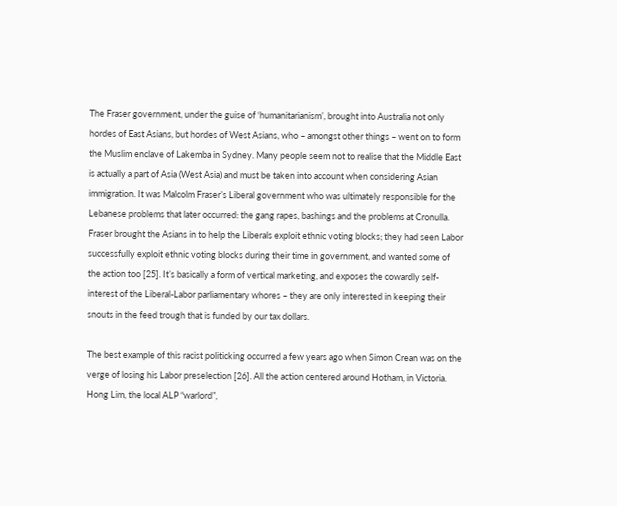The Fraser government, under the guise of ‘humanitarianism’, brought into Australia not only hordes of East Asians, but hordes of West Asians, who – amongst other things – went on to form the Muslim enclave of Lakemba in Sydney. Many people seem not to realise that the Middle East is actually a part of Asia (West Asia) and must be taken into account when considering Asian immigration. It was Malcolm Fraser’s Liberal government who was ultimately responsible for the Lebanese problems that later occurred: the gang rapes, bashings and the problems at Cronulla. Fraser brought the Asians in to help the Liberals exploit ethnic voting blocks; they had seen Labor successfully exploit ethnic voting blocks during their time in government, and wanted some of the action too [25]. It’s basically a form of vertical marketing, and exposes the cowardly self-interest of the Liberal-Labor parliamentary whores – they are only interested in keeping their snouts in the feed trough that is funded by our tax dollars.

The best example of this racist politicking occurred a few years ago when Simon Crean was on the verge of losing his Labor preselection [26]. All the action centered around Hotham, in Victoria. Hong Lim, the local ALP “warlord”,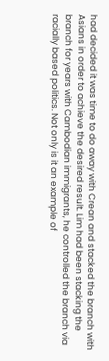had decided it was time to do away with Crean and stacked the branch with Asians in order to achieve the desired result. Lim had been stacking the branch for years with Cambodian immigrants, he controlled the branch via racially based politics. Not only is it an example of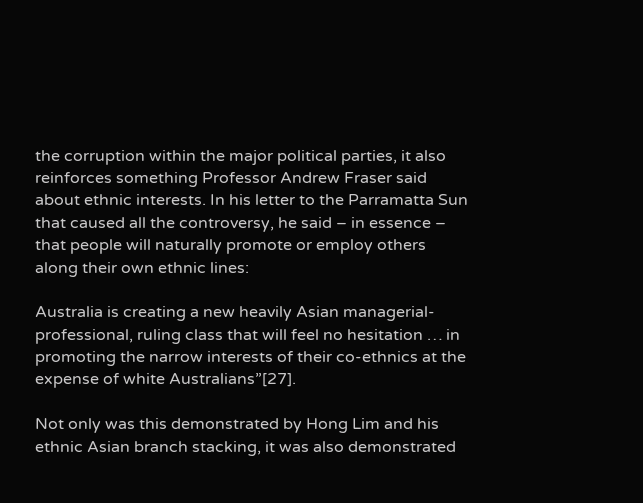the corruption within the major political parties, it also reinforces something Professor Andrew Fraser said about ethnic interests. In his letter to the Parramatta Sun that caused all the controversy, he said – in essence – that people will naturally promote or employ others along their own ethnic lines:

Australia is creating a new heavily Asian managerial-professional, ruling class that will feel no hesitation … in promoting the narrow interests of their co-ethnics at the expense of white Australians”[27].

Not only was this demonstrated by Hong Lim and his ethnic Asian branch stacking, it was also demonstrated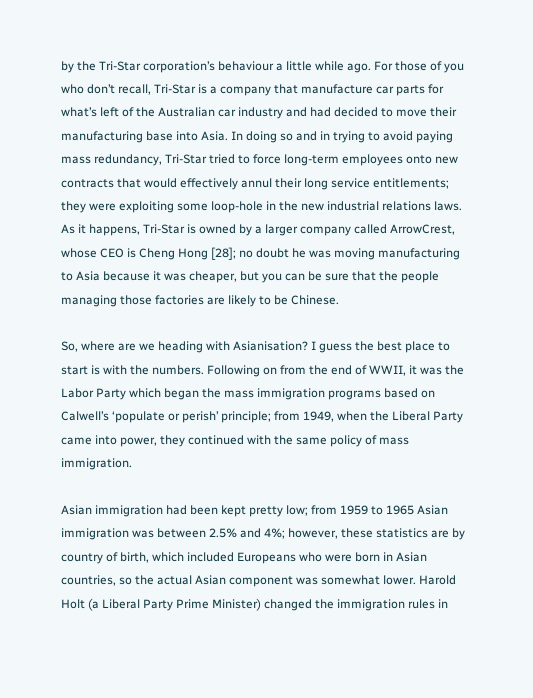by the Tri-Star corporation’s behaviour a little while ago. For those of you who don’t recall, Tri-Star is a company that manufacture car parts for what’s left of the Australian car industry and had decided to move their manufacturing base into Asia. In doing so and in trying to avoid paying mass redundancy, Tri-Star tried to force long-term employees onto new contracts that would effectively annul their long service entitlements; they were exploiting some loop-hole in the new industrial relations laws. As it happens, Tri-Star is owned by a larger company called ArrowCrest, whose CEO is Cheng Hong [28]; no doubt he was moving manufacturing to Asia because it was cheaper, but you can be sure that the people managing those factories are likely to be Chinese.

So, where are we heading with Asianisation? I guess the best place to start is with the numbers. Following on from the end of WWII, it was the Labor Party which began the mass immigration programs based on Calwell’s ‘populate or perish’ principle; from 1949, when the Liberal Party came into power, they continued with the same policy of mass immigration.

Asian immigration had been kept pretty low; from 1959 to 1965 Asian immigration was between 2.5% and 4%; however, these statistics are by country of birth, which included Europeans who were born in Asian countries, so the actual Asian component was somewhat lower. Harold Holt (a Liberal Party Prime Minister) changed the immigration rules in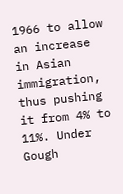1966 to allow an increase in Asian immigration, thus pushing it from 4% to 11%. Under Gough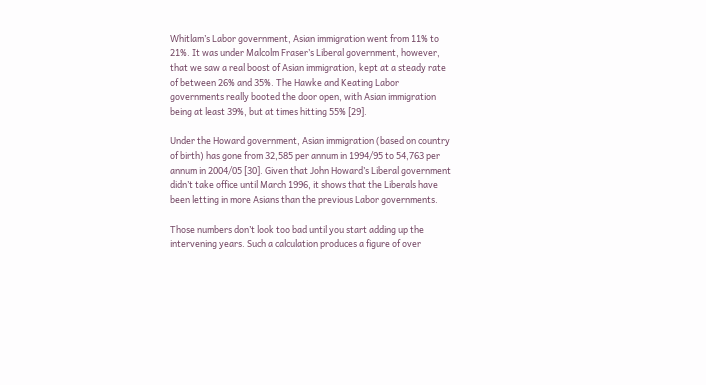Whitlam’s Labor government, Asian immigration went from 11% to 21%. It was under Malcolm Fraser’s Liberal government, however, that we saw a real boost of Asian immigration, kept at a steady rate of between 26% and 35%. The Hawke and Keating Labor governments really booted the door open, with Asian immigration being at least 39%, but at times hitting 55% [29].

Under the Howard government, Asian immigration (based on country of birth) has gone from 32,585 per annum in 1994/95 to 54,763 per annum in 2004/05 [30]. Given that John Howard’s Liberal government didn’t take office until March 1996, it shows that the Liberals have been letting in more Asians than the previous Labor governments.

Those numbers don’t look too bad until you start adding up the intervening years. Such a calculation produces a figure of over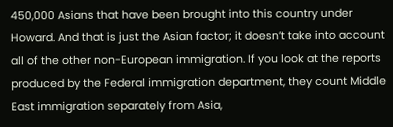450,000 Asians that have been brought into this country under Howard. And that is just the Asian factor; it doesn’t take into account all of the other non-European immigration. If you look at the reports produced by the Federal immigration department, they count Middle East immigration separately from Asia,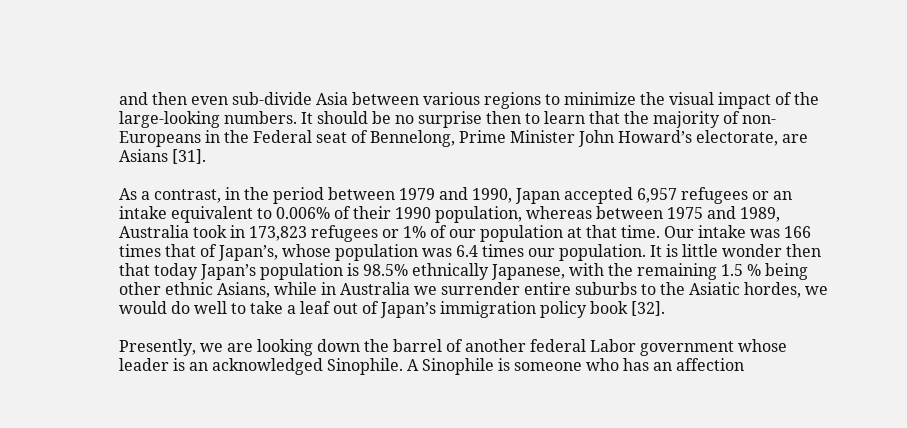and then even sub-divide Asia between various regions to minimize the visual impact of the large-looking numbers. It should be no surprise then to learn that the majority of non-Europeans in the Federal seat of Bennelong, Prime Minister John Howard’s electorate, are Asians [31].

As a contrast, in the period between 1979 and 1990, Japan accepted 6,957 refugees or an intake equivalent to 0.006% of their 1990 population, whereas between 1975 and 1989, Australia took in 173,823 refugees or 1% of our population at that time. Our intake was 166 times that of Japan’s, whose population was 6.4 times our population. It is little wonder then that today Japan’s population is 98.5% ethnically Japanese, with the remaining 1.5 % being other ethnic Asians, while in Australia we surrender entire suburbs to the Asiatic hordes, we would do well to take a leaf out of Japan’s immigration policy book [32].

Presently, we are looking down the barrel of another federal Labor government whose leader is an acknowledged Sinophile. A Sinophile is someone who has an affection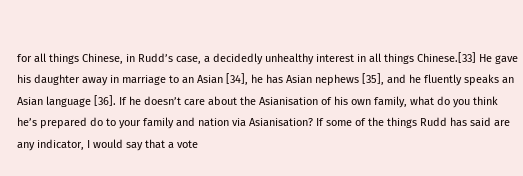for all things Chinese, in Rudd’s case, a decidedly unhealthy interest in all things Chinese.[33] He gave his daughter away in marriage to an Asian [34], he has Asian nephews [35], and he fluently speaks an Asian language [36]. If he doesn’t care about the Asianisation of his own family, what do you think he’s prepared do to your family and nation via Asianisation? If some of the things Rudd has said are any indicator, I would say that a vote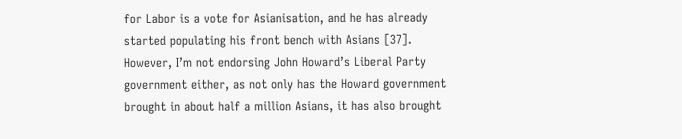for Labor is a vote for Asianisation, and he has already started populating his front bench with Asians [37]. However, I’m not endorsing John Howard’s Liberal Party government either, as not only has the Howard government brought in about half a million Asians, it has also brought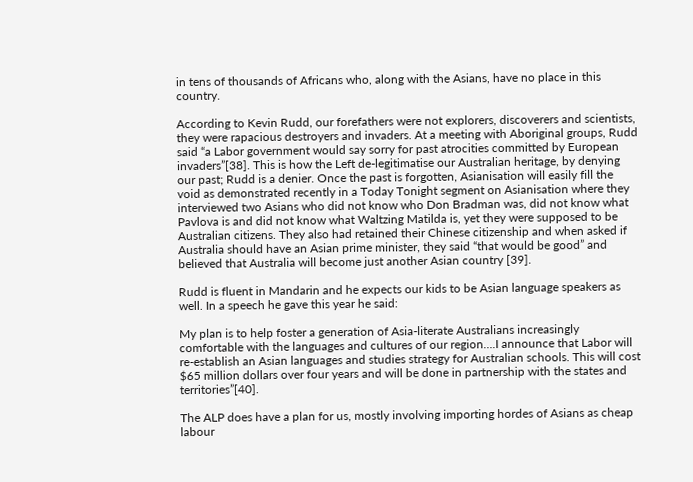in tens of thousands of Africans who, along with the Asians, have no place in this country.

According to Kevin Rudd, our forefathers were not explorers, discoverers and scientists, they were rapacious destroyers and invaders. At a meeting with Aboriginal groups, Rudd said “a Labor government would say sorry for past atrocities committed by European invaders”[38]. This is how the Left de-legitimatise our Australian heritage, by denying our past; Rudd is a denier. Once the past is forgotten, Asianisation will easily fill the void as demonstrated recently in a Today Tonight segment on Asianisation where they interviewed two Asians who did not know who Don Bradman was, did not know what Pavlova is and did not know what Waltzing Matilda is, yet they were supposed to be Australian citizens. They also had retained their Chinese citizenship and when asked if Australia should have an Asian prime minister, they said “that would be good” and believed that Australia will become just another Asian country [39].

Rudd is fluent in Mandarin and he expects our kids to be Asian language speakers as well. In a speech he gave this year he said:

My plan is to help foster a generation of Asia-literate Australians increasingly comfortable with the languages and cultures of our region….I announce that Labor will re-establish an Asian languages and studies strategy for Australian schools. This will cost $65 million dollars over four years and will be done in partnership with the states and territories”[40].

The ALP does have a plan for us, mostly involving importing hordes of Asians as cheap labour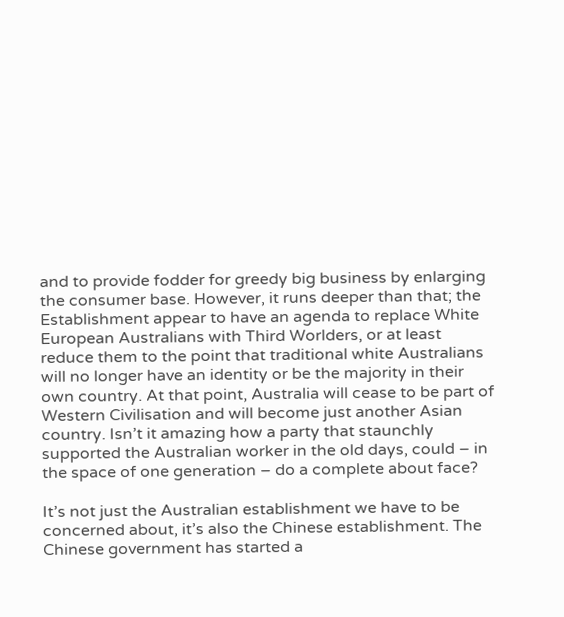and to provide fodder for greedy big business by enlarging the consumer base. However, it runs deeper than that; the Establishment appear to have an agenda to replace White European Australians with Third Worlders, or at least reduce them to the point that traditional white Australians will no longer have an identity or be the majority in their own country. At that point, Australia will cease to be part of Western Civilisation and will become just another Asian country. Isn’t it amazing how a party that staunchly supported the Australian worker in the old days, could – in the space of one generation – do a complete about face?

It’s not just the Australian establishment we have to be concerned about, it’s also the Chinese establishment. The Chinese government has started a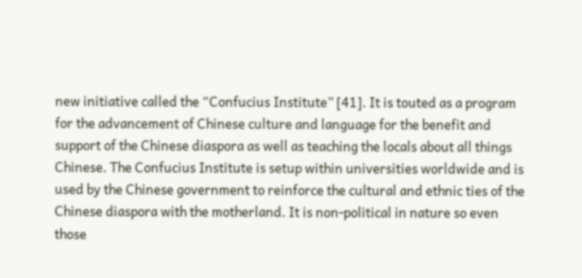new initiative called the “Confucius Institute” [41]. It is touted as a program for the advancement of Chinese culture and language for the benefit and support of the Chinese diaspora as well as teaching the locals about all things Chinese. The Confucius Institute is setup within universities worldwide and is used by the Chinese government to reinforce the cultural and ethnic ties of the Chinese diaspora with the motherland. It is non-political in nature so even those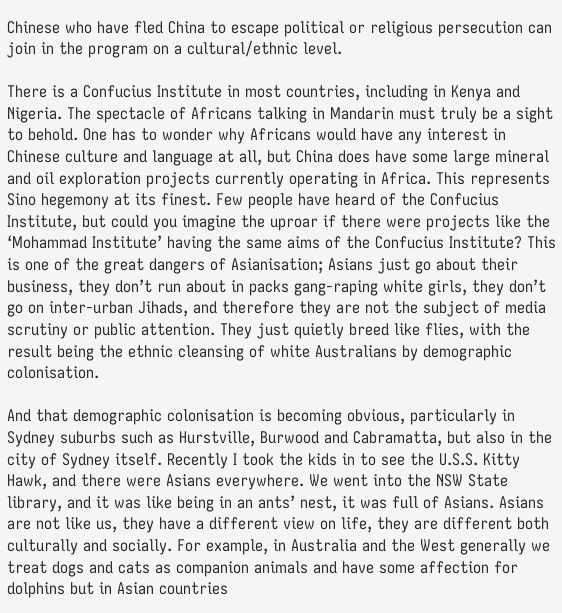Chinese who have fled China to escape political or religious persecution can join in the program on a cultural/ethnic level.

There is a Confucius Institute in most countries, including in Kenya and Nigeria. The spectacle of Africans talking in Mandarin must truly be a sight to behold. One has to wonder why Africans would have any interest in Chinese culture and language at all, but China does have some large mineral and oil exploration projects currently operating in Africa. This represents Sino hegemony at its finest. Few people have heard of the Confucius Institute, but could you imagine the uproar if there were projects like the ‘Mohammad Institute’ having the same aims of the Confucius Institute? This is one of the great dangers of Asianisation; Asians just go about their business, they don’t run about in packs gang-raping white girls, they don’t go on inter-urban Jihads, and therefore they are not the subject of media scrutiny or public attention. They just quietly breed like flies, with the result being the ethnic cleansing of white Australians by demographic colonisation.

And that demographic colonisation is becoming obvious, particularly in Sydney suburbs such as Hurstville, Burwood and Cabramatta, but also in the city of Sydney itself. Recently I took the kids in to see the U.S.S. Kitty Hawk, and there were Asians everywhere. We went into the NSW State library, and it was like being in an ants’ nest, it was full of Asians. Asians are not like us, they have a different view on life, they are different both culturally and socially. For example, in Australia and the West generally we treat dogs and cats as companion animals and have some affection for dolphins but in Asian countries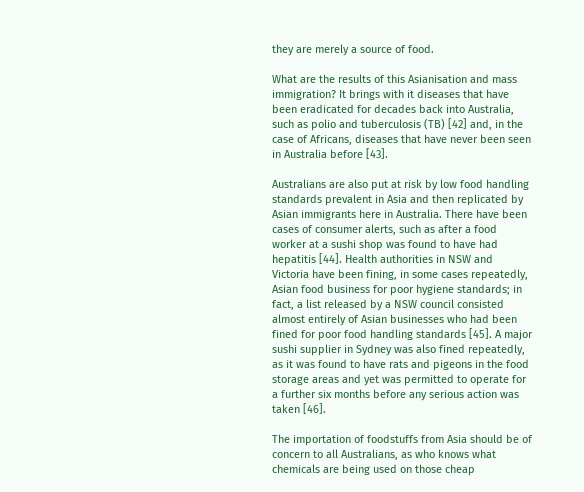they are merely a source of food.

What are the results of this Asianisation and mass immigration? It brings with it diseases that have been eradicated for decades back into Australia, such as polio and tuberculosis (TB) [42] and, in the case of Africans, diseases that have never been seen in Australia before [43].

Australians are also put at risk by low food handling standards prevalent in Asia and then replicated by Asian immigrants here in Australia. There have been cases of consumer alerts, such as after a food worker at a sushi shop was found to have had hepatitis [44]. Health authorities in NSW and Victoria have been fining, in some cases repeatedly, Asian food business for poor hygiene standards; in fact, a list released by a NSW council consisted almost entirely of Asian businesses who had been fined for poor food handling standards [45]. A major sushi supplier in Sydney was also fined repeatedly, as it was found to have rats and pigeons in the food storage areas and yet was permitted to operate for a further six months before any serious action was taken [46].

The importation of foodstuffs from Asia should be of concern to all Australians, as who knows what chemicals are being used on those cheap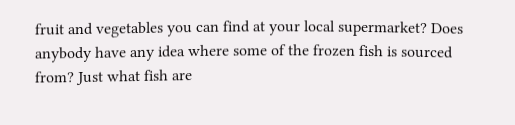fruit and vegetables you can find at your local supermarket? Does anybody have any idea where some of the frozen fish is sourced from? Just what fish are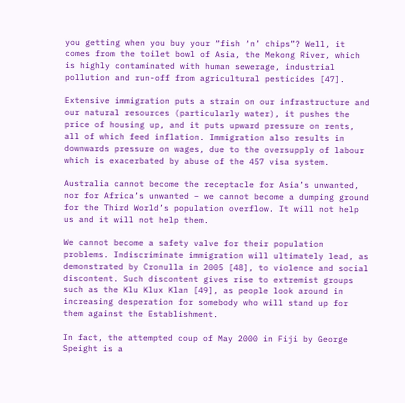you getting when you buy your “fish ‘n’ chips”? Well, it comes from the toilet bowl of Asia, the Mekong River, which is highly contaminated with human sewerage, industrial pollution and run-off from agricultural pesticides [47].

Extensive immigration puts a strain on our infrastructure and our natural resources (particularly water), it pushes the price of housing up, and it puts upward pressure on rents, all of which feed inflation. Immigration also results in downwards pressure on wages, due to the oversupply of labour which is exacerbated by abuse of the 457 visa system.

Australia cannot become the receptacle for Asia’s unwanted, nor for Africa’s unwanted – we cannot become a dumping ground for the Third World’s population overflow. It will not help us and it will not help them.

We cannot become a safety valve for their population problems. Indiscriminate immigration will ultimately lead, as demonstrated by Cronulla in 2005 [48], to violence and social discontent. Such discontent gives rise to extremist groups such as the Klu Klux Klan [49], as people look around in increasing desperation for somebody who will stand up for them against the Establishment.

In fact, the attempted coup of May 2000 in Fiji by George Speight is a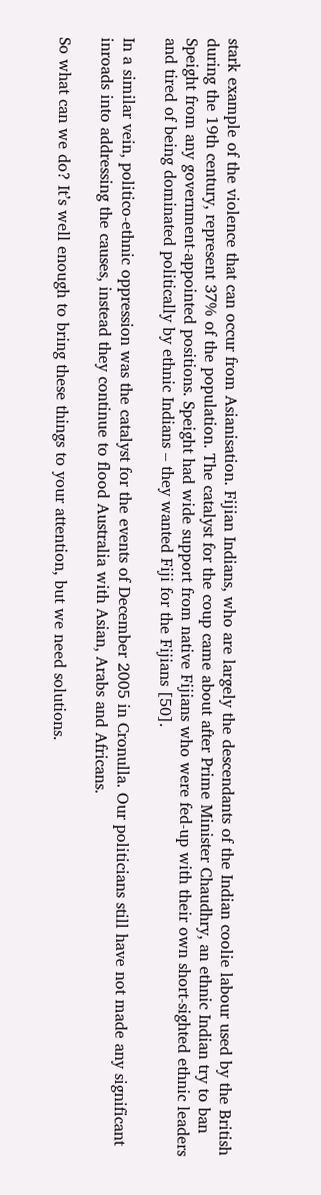stark example of the violence that can occur from Asianisation. Fijian Indians, who are largely the descendants of the Indian coolie labour used by the British during the 19th century, represent 37% of the population. The catalyst for the coup came about after Prime Minister Chaudhry, an ethnic Indian try to ban Speight from any government-appointed positions. Speight had wide support from native Fijians who were fed-up with their own short-sighted ethnic leaders and tired of being dominated politically by ethnic Indians – they wanted Fiji for the Fijians [50].

In a similar vein, politico-ethnic oppression was the catalyst for the events of December 2005 in Cronulla. Our politicians still have not made any significant inroads into addressing the causes, instead they continue to flood Australia with Asian, Arabs and Africans.

So what can we do? It’s well enough to bring these things to your attention, but we need solutions.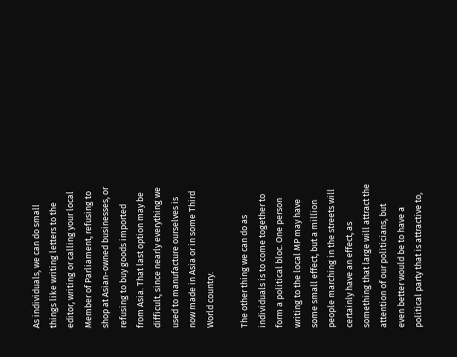As individuals, we can do small things like writing letters to the editor, writing or calling your local Member of Parliament, refusing to shop at Asian-owned businesses, or refusing to buy goods imported from Asia. That last option may be difficult, since nearly everything we used to manufacture ourselves is now made in Asia or in some Third World country.

The other thing we can do as individuals is to come together to form a political bloc. One person writing to the local MP may have some small effect, but a million people marching in the streets will certainly have an effect, as something that large will attract the attention of our politicians, but even better would be to have a political party that is attractive to,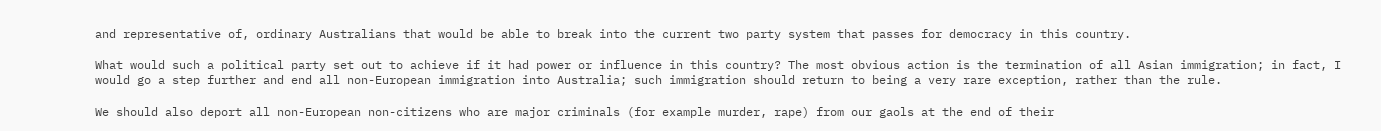and representative of, ordinary Australians that would be able to break into the current two party system that passes for democracy in this country.

What would such a political party set out to achieve if it had power or influence in this country? The most obvious action is the termination of all Asian immigration; in fact, I would go a step further and end all non-European immigration into Australia; such immigration should return to being a very rare exception, rather than the rule.

We should also deport all non-European non-citizens who are major criminals (for example murder, rape) from our gaols at the end of their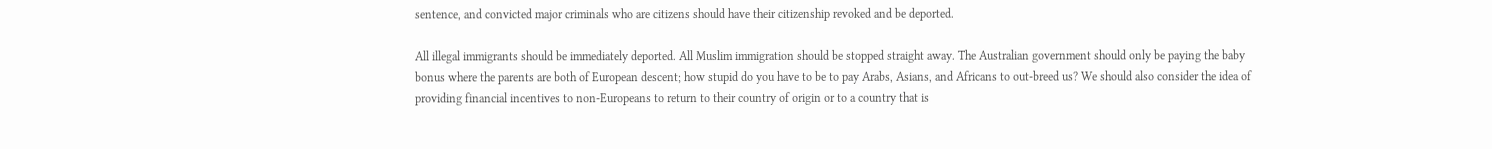sentence, and convicted major criminals who are citizens should have their citizenship revoked and be deported.

All illegal immigrants should be immediately deported. All Muslim immigration should be stopped straight away. The Australian government should only be paying the baby bonus where the parents are both of European descent; how stupid do you have to be to pay Arabs, Asians, and Africans to out-breed us? We should also consider the idea of providing financial incentives to non-Europeans to return to their country of origin or to a country that is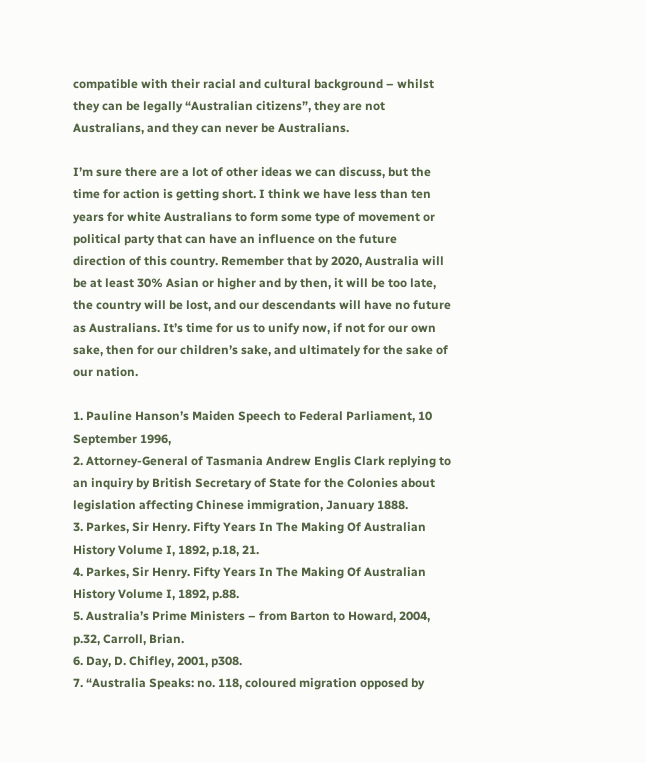compatible with their racial and cultural background – whilst they can be legally “Australian citizens”, they are not Australians, and they can never be Australians.

I’m sure there are a lot of other ideas we can discuss, but the time for action is getting short. I think we have less than ten years for white Australians to form some type of movement or political party that can have an influence on the future direction of this country. Remember that by 2020, Australia will be at least 30% Asian or higher and by then, it will be too late, the country will be lost, and our descendants will have no future as Australians. It’s time for us to unify now, if not for our own sake, then for our children’s sake, and ultimately for the sake of our nation.

1. Pauline Hanson’s Maiden Speech to Federal Parliament, 10 September 1996,
2. Attorney-General of Tasmania Andrew Englis Clark replying to an inquiry by British Secretary of State for the Colonies about legislation affecting Chinese immigration, January 1888.
3. Parkes, Sir Henry. Fifty Years In The Making Of Australian History Volume I, 1892, p.18, 21.
4. Parkes, Sir Henry. Fifty Years In The Making Of Australian History Volume I, 1892, p.88.
5. Australia’s Prime Ministers – from Barton to Howard, 2004, p.32, Carroll, Brian.
6. Day, D. Chifley, 2001, p308.
7. “Australia Speaks: no. 118, coloured migration opposed by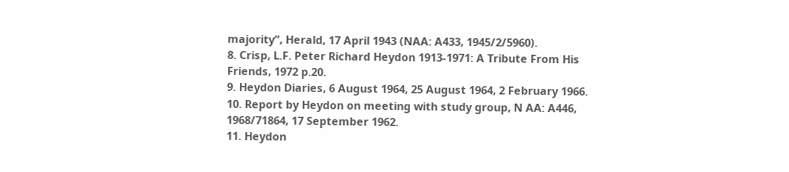majority”, Herald, 17 April 1943 (NAA: A433, 1945/2/5960).
8. Crisp, L.F. Peter Richard Heydon 1913-1971: A Tribute From His Friends, 1972 p.20.
9. Heydon Diaries, 6 August 1964, 25 August 1964, 2 February 1966.
10. Report by Heydon on meeting with study group, N AA: A446, 1968/71864, 17 September 1962.
11. Heydon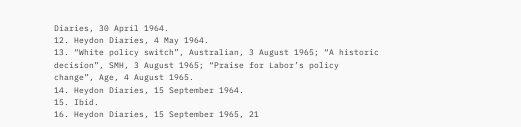Diaries, 30 April 1964.
12. Heydon Diaries, 4 May 1964.
13. “White policy switch”, Australian, 3 August 1965; “A historic decision”, SMH, 3 August 1965; “Praise for Labor’s policy
change”, Age, 4 August 1965.
14. Heydon Diaries, 15 September 1964.
15. Ibid.
16. Heydon Diaries, 15 September 1965, 21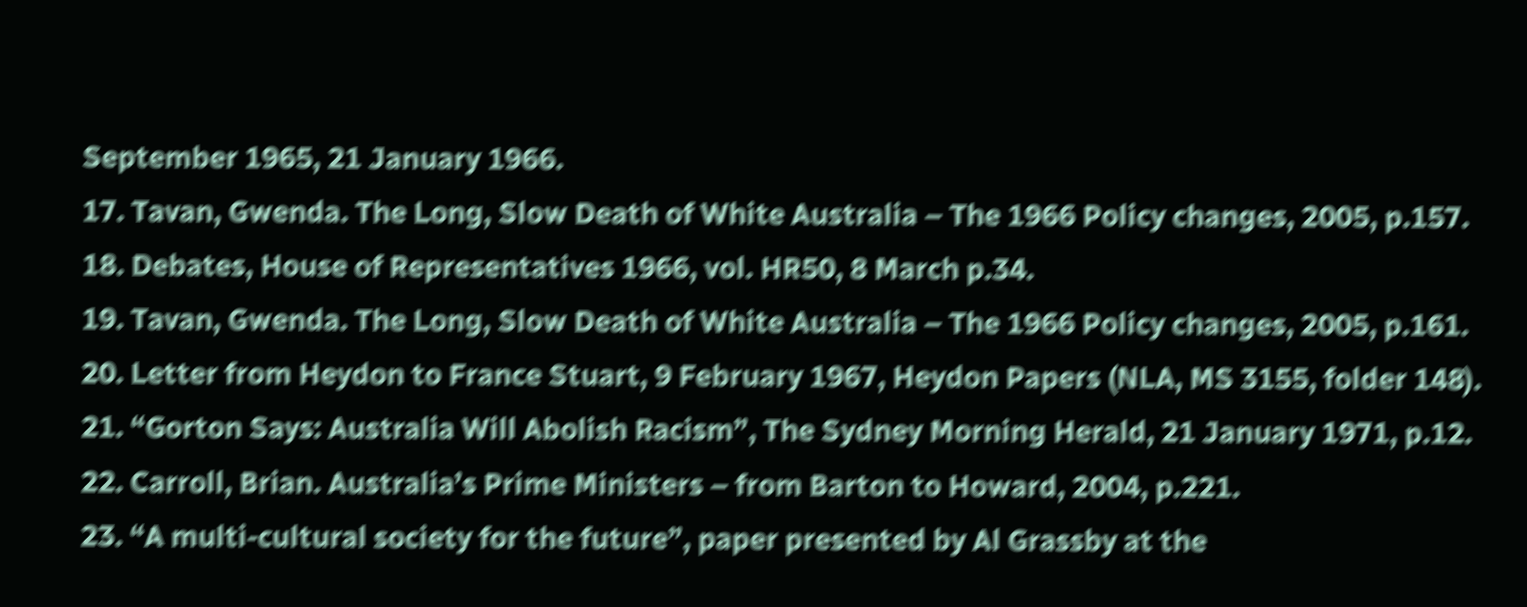September 1965, 21 January 1966.
17. Tavan, Gwenda. The Long, Slow Death of White Australia – The 1966 Policy changes, 2005, p.157.
18. Debates, House of Representatives 1966, vol. HR50, 8 March p.34.
19. Tavan, Gwenda. The Long, Slow Death of White Australia – The 1966 Policy changes, 2005, p.161.
20. Letter from Heydon to France Stuart, 9 February 1967, Heydon Papers (NLA, MS 3155, folder 148).
21. “Gorton Says: Australia Will Abolish Racism”, The Sydney Morning Herald, 21 January 1971, p.12.
22. Carroll, Brian. Australia’s Prime Ministers – from Barton to Howard, 2004, p.221.
23. “A multi-cultural society for the future”, paper presented by Al Grassby at the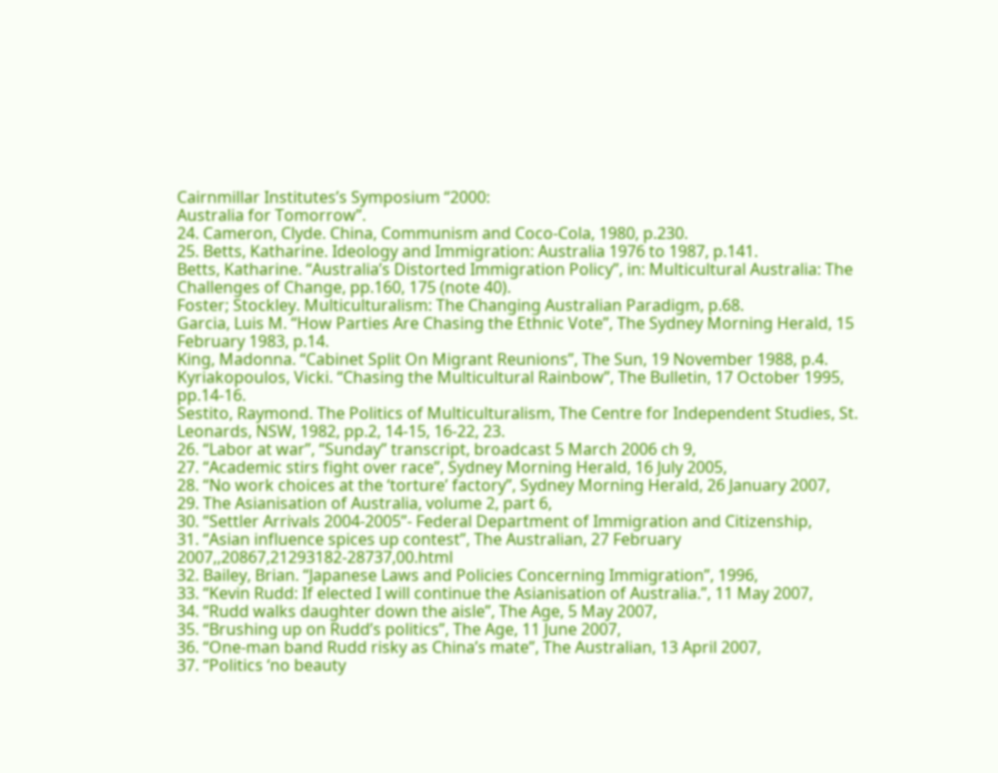Cairnmillar Institutes’s Symposium “2000:
Australia for Tomorrow”.
24. Cameron, Clyde. China, Communism and Coco-Cola, 1980, p.230.
25. Betts, Katharine. Ideology and Immigration: Australia 1976 to 1987, p.141.
Betts, Katharine. “Australia’s Distorted Immigration Policy”, in: Multicultural Australia: The Challenges of Change, pp.160, 175 (note 40).
Foster; Stockley. Multiculturalism: The Changing Australian Paradigm, p.68.
Garcia, Luis M. “How Parties Are Chasing the Ethnic Vote”, The Sydney Morning Herald, 15 February 1983, p.14.
King, Madonna. “Cabinet Split On Migrant Reunions”, The Sun, 19 November 1988, p.4.
Kyriakopoulos, Vicki. “Chasing the Multicultural Rainbow”, The Bulletin, 17 October 1995, pp.14-16.
Sestito, Raymond. The Politics of Multiculturalism, The Centre for Independent Studies, St. Leonards, NSW, 1982, pp.2, 14-15, 16-22, 23.
26. “Labor at war”, “Sunday” transcript, broadcast 5 March 2006 ch 9,
27. “Academic stirs fight over race”, Sydney Morning Herald, 16 July 2005,
28. “No work choices at the ‘torture’ factory”, Sydney Morning Herald, 26 January 2007,
29. The Asianisation of Australia, volume 2, part 6,
30. “Settler Arrivals 2004-2005”- Federal Department of Immigration and Citizenship,
31. “Asian influence spices up contest”, The Australian, 27 February 2007,,20867,21293182-28737,00.html
32. Bailey, Brian. “Japanese Laws and Policies Concerning Immigration”, 1996,
33. “Kevin Rudd: If elected I will continue the Asianisation of Australia.”, 11 May 2007,
34. “Rudd walks daughter down the aisle”, The Age, 5 May 2007,
35. “Brushing up on Rudd’s politics”, The Age, 11 June 2007,
36. “One-man band Rudd risky as China’s mate”, The Australian, 13 April 2007,
37. “Politics ‘no beauty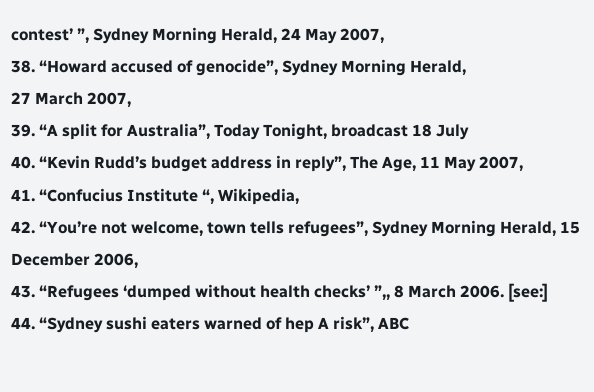contest’ ”, Sydney Morning Herald, 24 May 2007,
38. “Howard accused of genocide”, Sydney Morning Herald,
27 March 2007,
39. “A split for Australia”, Today Tonight, broadcast 18 July
40. “Kevin Rudd’s budget address in reply”, The Age, 11 May 2007,
41. “Confucius Institute “, Wikipedia,
42. “You’re not welcome, town tells refugees”, Sydney Morning Herald, 15 December 2006,
43. “Refugees ‘dumped without health checks’ ”,, 8 March 2006. [see:]
44. “Sydney sushi eaters warned of hep A risk”, ABC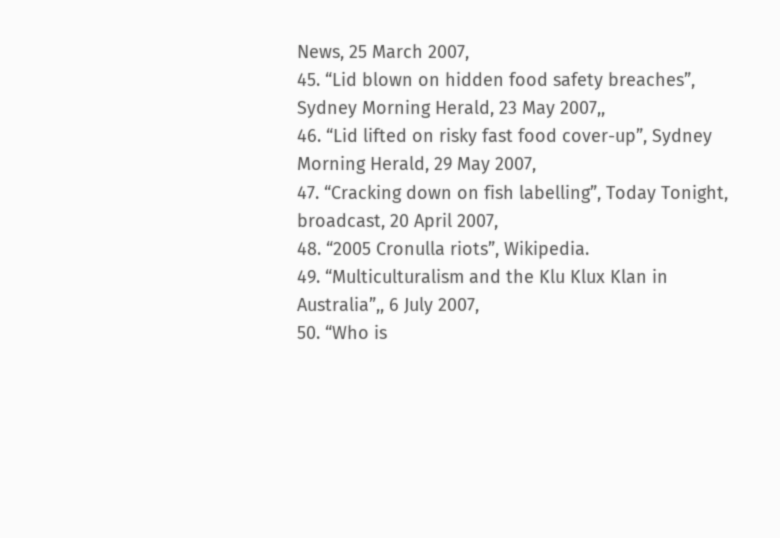News, 25 March 2007,
45. “Lid blown on hidden food safety breaches”, Sydney Morning Herald, 23 May 2007,,
46. “Lid lifted on risky fast food cover-up”, Sydney Morning Herald, 29 May 2007,
47. “Cracking down on fish labelling”, Today Tonight, broadcast, 20 April 2007,
48. “2005 Cronulla riots”, Wikipedia.
49. “Multiculturalism and the Klu Klux Klan in Australia”,, 6 July 2007,
50. “Who is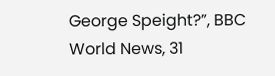George Speight?”, BBC World News, 31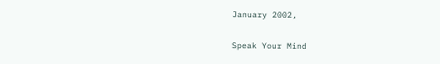January 2002,

Speak Your Mind